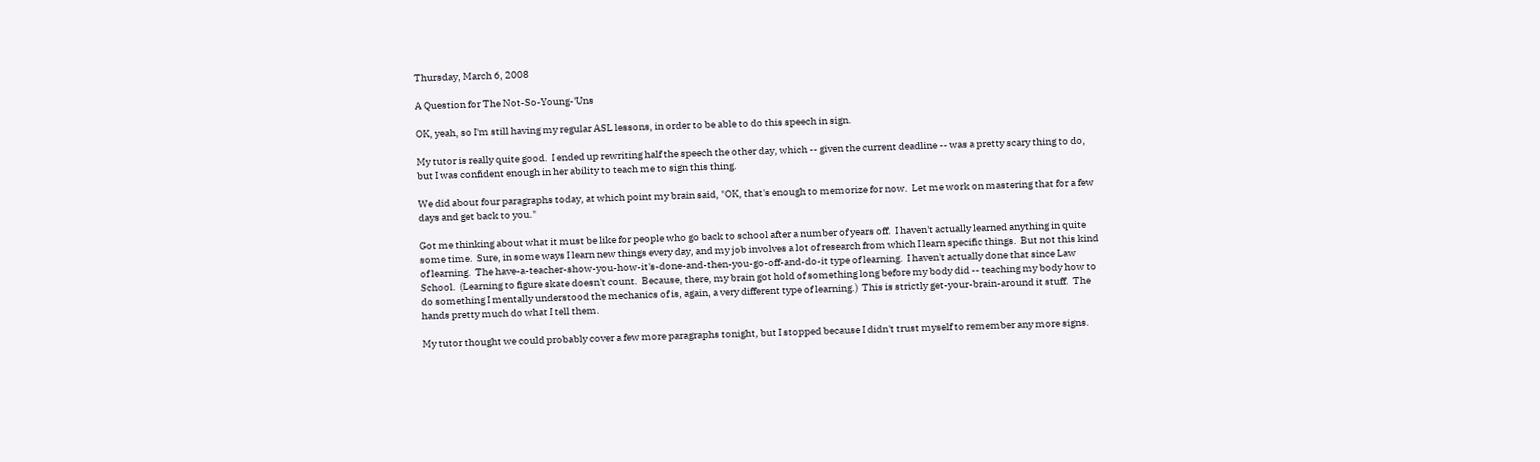Thursday, March 6, 2008

A Question for The Not-So-Young-'Uns

OK, yeah, so I'm still having my regular ASL lessons, in order to be able to do this speech in sign.

My tutor is really quite good.  I ended up rewriting half the speech the other day, which -- given the current deadline -- was a pretty scary thing to do, but I was confident enough in her ability to teach me to sign this thing.

We did about four paragraphs today, at which point my brain said, "OK, that's enough to memorize for now.  Let me work on mastering that for a few days and get back to you."

Got me thinking about what it must be like for people who go back to school after a number of years off.  I haven't actually learned anything in quite some time.  Sure, in some ways I learn new things every day, and my job involves a lot of research from which I learn specific things.  But not this kind of learning.  The have-a-teacher-show-you-how-it's-done-and-then-you-go-off-and-do-it type of learning.  I haven't actually done that since Law School.  (Learning to figure skate doesn't count.  Because, there, my brain got hold of something long before my body did -- teaching my body how to do something I mentally understood the mechanics of is, again, a very different type of learning.)  This is strictly get-your-brain-around it stuff.  The hands pretty much do what I tell them.

My tutor thought we could probably cover a few more paragraphs tonight, but I stopped because I didn't trust myself to remember any more signs.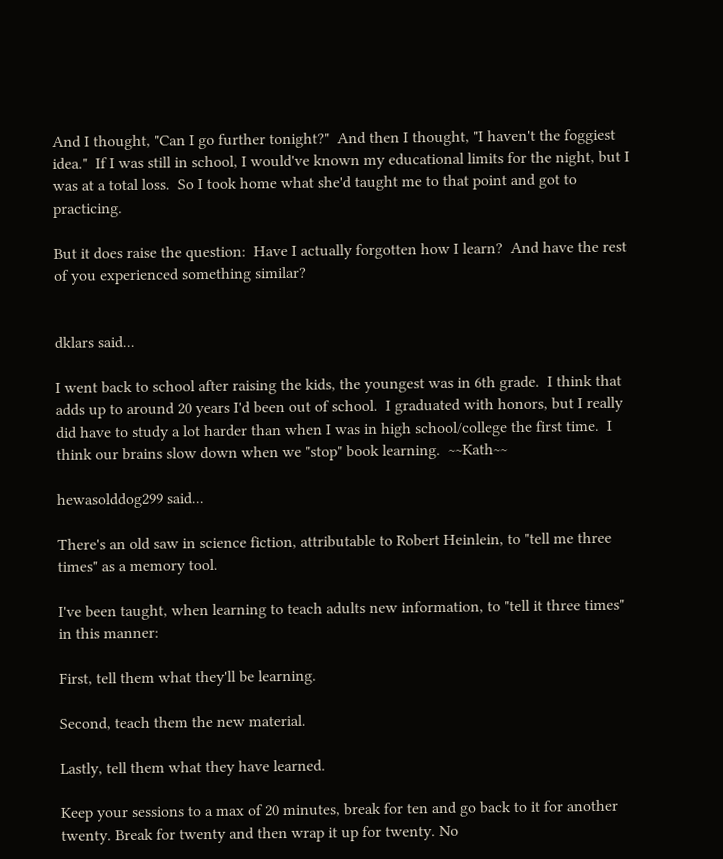And I thought, "Can I go further tonight?"  And then I thought, "I haven't the foggiest idea."  If I was still in school, I would've known my educational limits for the night, but I was at a total loss.  So I took home what she'd taught me to that point and got to practicing.

But it does raise the question:  Have I actually forgotten how I learn?  And have the rest of you experienced something similar?


dklars said...

I went back to school after raising the kids, the youngest was in 6th grade.  I think that adds up to around 20 years I'd been out of school.  I graduated with honors, but I really did have to study a lot harder than when I was in high school/college the first time.  I think our brains slow down when we "stop" book learning.  ~~Kath~~

hewasolddog299 said...

There's an old saw in science fiction, attributable to Robert Heinlein, to "tell me three times" as a memory tool.

I've been taught, when learning to teach adults new information, to "tell it three times" in this manner:

First, tell them what they'll be learning.

Second, teach them the new material.

Lastly, tell them what they have learned.

Keep your sessions to a max of 20 minutes, break for ten and go back to it for another twenty. Break for twenty and then wrap it up for twenty. No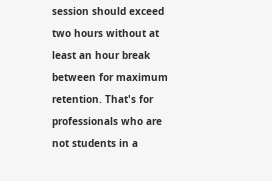session should exceed two hours without at least an hour break between for maximum retention. That's for professionals who are not students in a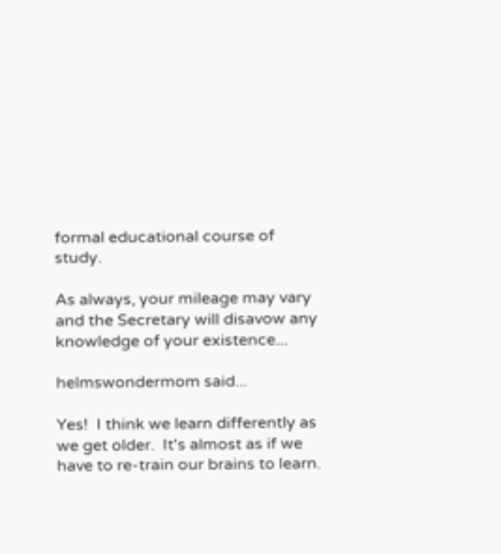formal educational course of study.

As always, your mileage may vary and the Secretary will disavow any knowledge of your existence...

helmswondermom said...

Yes!  I think we learn differently as we get older.  It's almost as if we have to re-train our brains to learn.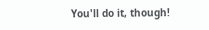You'll do it, though!